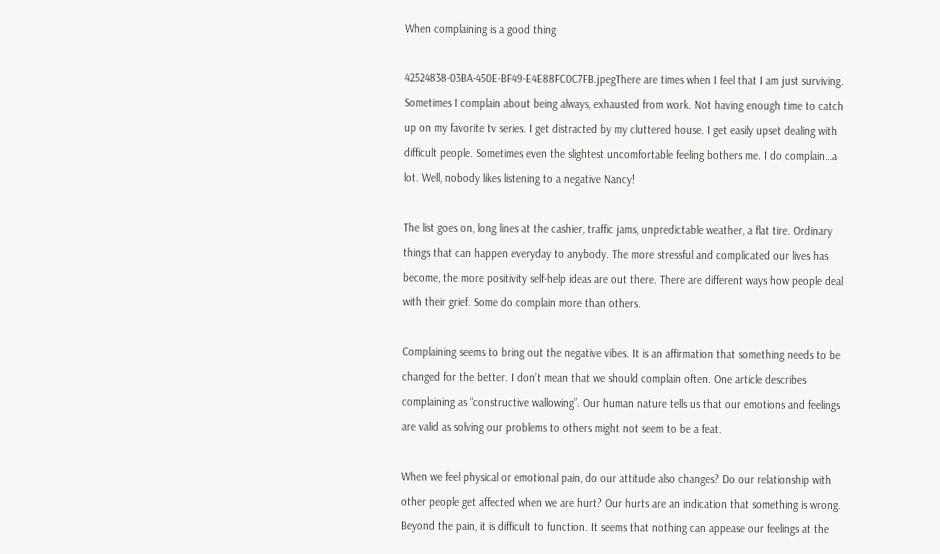When complaining is a good thing

42524838-03BA-450E-BF49-E4E88FC0C7FB.jpegThere are times when I feel that I am just surviving. Sometimes I complain about being always, exhausted from work. Not having enough time to catch up on my favorite tv series. I get distracted by my cluttered house. I get easily upset dealing with difficult people. Sometimes even the slightest uncomfortable feeling bothers me. I do complain…a lot. Well, nobody likes listening to a negative Nancy!

The list goes on, long lines at the cashier, traffic jams, unpredictable weather, a flat tire. Ordinary things that can happen everyday to anybody. The more stressful and complicated our lives has become, the more positivity self-help ideas are out there. There are different ways how people deal with their grief. Some do complain more than others.

Complaining seems to bring out the negative vibes. It is an affirmation that something needs to be changed for the better. I don’t mean that we should complain often. One article describes complaining as “constructive wallowing”. Our human nature tells us that our emotions and feelings are valid as solving our problems to others might not seem to be a feat.

When we feel physical or emotional pain, do our attitude also changes? Do our relationship with other people get affected when we are hurt? Our hurts are an indication that something is wrong. Beyond the pain, it is difficult to function. It seems that nothing can appease our feelings at the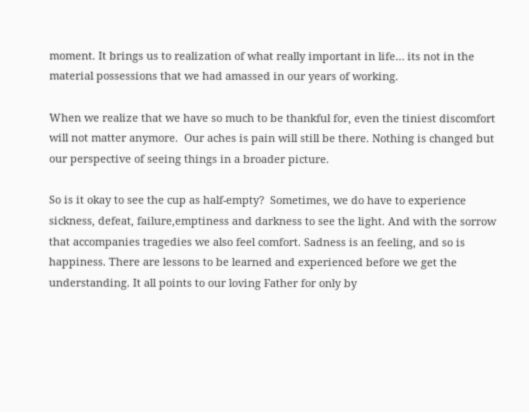moment. It brings us to realization of what really important in life… its not in the material possessions that we had amassed in our years of working.

When we realize that we have so much to be thankful for, even the tiniest discomfort will not matter anymore.  Our aches is pain will still be there. Nothing is changed but our perspective of seeing things in a broader picture.

So is it okay to see the cup as half-empty?  Sometimes, we do have to experience sickness, defeat, failure,emptiness and darkness to see the light. And with the sorrow that accompanies tragedies we also feel comfort. Sadness is an feeling, and so is happiness. There are lessons to be learned and experienced before we get the understanding. It all points to our loving Father for only by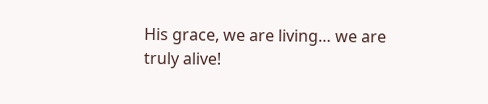His grace, we are living… we are truly alive!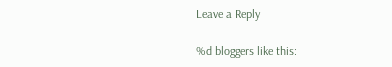Leave a Reply

%d bloggers like this: